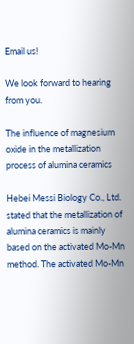Email us!

We look forward to hearing from you.

The influence of magnesium oxide in the metallization process of alumina ceramics

Hebei Messi Biology Co., Ltd. stated that the metallization of alumina ceramics is mainly based on the activated Mo-Mn method. The activated Mo-Mn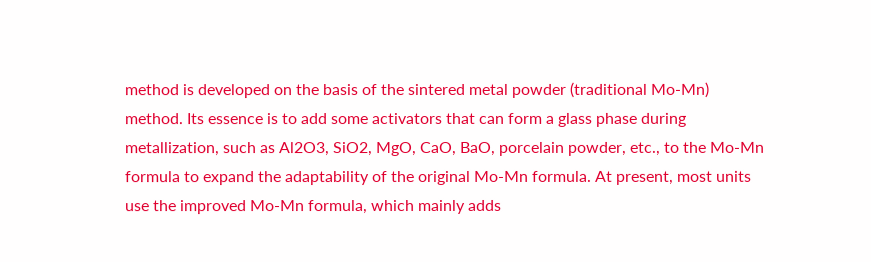method is developed on the basis of the sintered metal powder (traditional Mo-Mn) method. Its essence is to add some activators that can form a glass phase during metallization, such as Al2O3, SiO2, MgO, CaO, BaO, porcelain powder, etc., to the Mo-Mn formula to expand the adaptability of the original Mo-Mn formula. At present, most units use the improved Mo-Mn formula, which mainly adds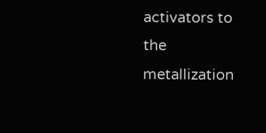activators to the metallization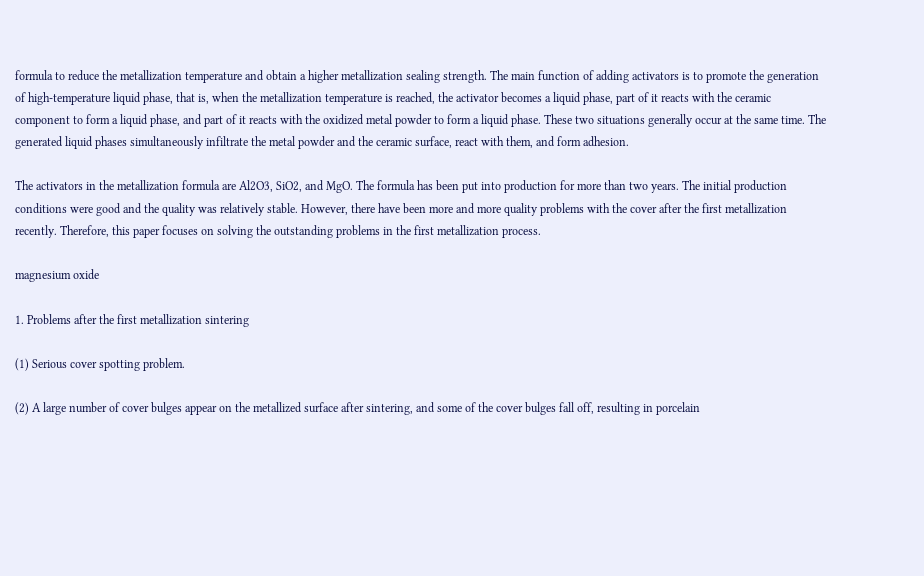formula to reduce the metallization temperature and obtain a higher metallization sealing strength. The main function of adding activators is to promote the generation of high-temperature liquid phase, that is, when the metallization temperature is reached, the activator becomes a liquid phase, part of it reacts with the ceramic component to form a liquid phase, and part of it reacts with the oxidized metal powder to form a liquid phase. These two situations generally occur at the same time. The generated liquid phases simultaneously infiltrate the metal powder and the ceramic surface, react with them, and form adhesion.

The activators in the metallization formula are Al2O3, SiO2, and MgO. The formula has been put into production for more than two years. The initial production conditions were good and the quality was relatively stable. However, there have been more and more quality problems with the cover after the first metallization recently. Therefore, this paper focuses on solving the outstanding problems in the first metallization process.

magnesium oxide

1. Problems after the first metallization sintering

(1) Serious cover spotting problem.

(2) A large number of cover bulges appear on the metallized surface after sintering, and some of the cover bulges fall off, resulting in porcelain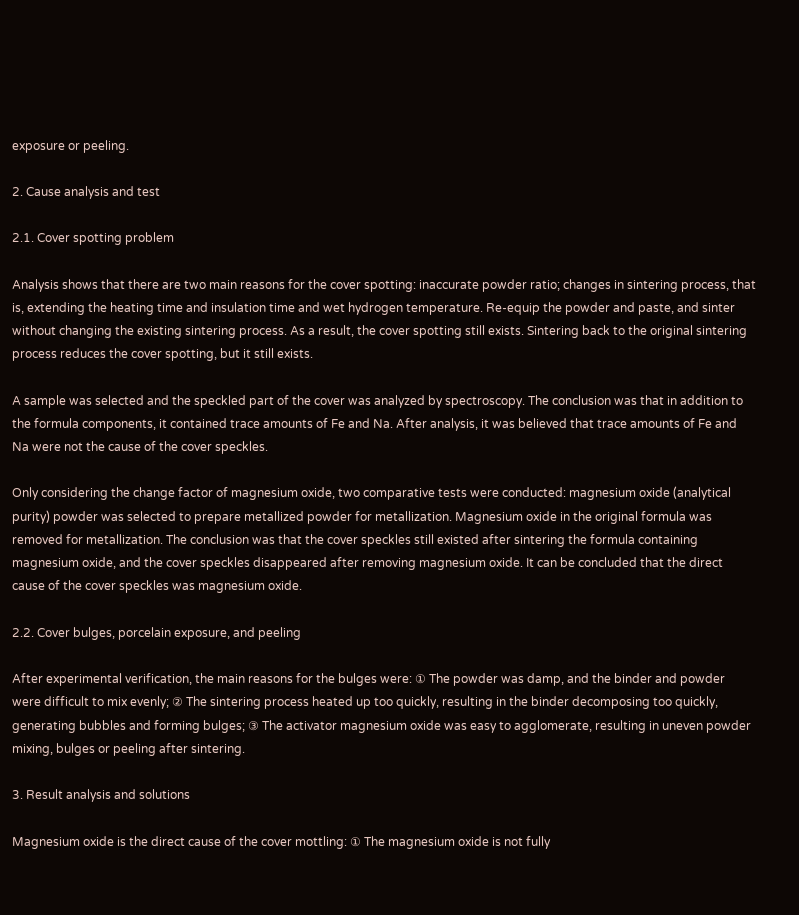exposure or peeling.

2. Cause analysis and test

2.1. Cover spotting problem

Analysis shows that there are two main reasons for the cover spotting: inaccurate powder ratio; changes in sintering process, that is, extending the heating time and insulation time and wet hydrogen temperature. Re-equip the powder and paste, and sinter without changing the existing sintering process. As a result, the cover spotting still exists. Sintering back to the original sintering process reduces the cover spotting, but it still exists.

A sample was selected and the speckled part of the cover was analyzed by spectroscopy. The conclusion was that in addition to the formula components, it contained trace amounts of Fe and Na. After analysis, it was believed that trace amounts of Fe and Na were not the cause of the cover speckles.

Only considering the change factor of magnesium oxide, two comparative tests were conducted: magnesium oxide (analytical purity) powder was selected to prepare metallized powder for metallization. Magnesium oxide in the original formula was removed for metallization. The conclusion was that the cover speckles still existed after sintering the formula containing magnesium oxide, and the cover speckles disappeared after removing magnesium oxide. It can be concluded that the direct cause of the cover speckles was magnesium oxide.

2.2. Cover bulges, porcelain exposure, and peeling

After experimental verification, the main reasons for the bulges were: ① The powder was damp, and the binder and powder were difficult to mix evenly; ② The sintering process heated up too quickly, resulting in the binder decomposing too quickly, generating bubbles and forming bulges; ③ The activator magnesium oxide was easy to agglomerate, resulting in uneven powder mixing, bulges or peeling after sintering.

3. Result analysis and solutions

Magnesium oxide is the direct cause of the cover mottling: ① The magnesium oxide is not fully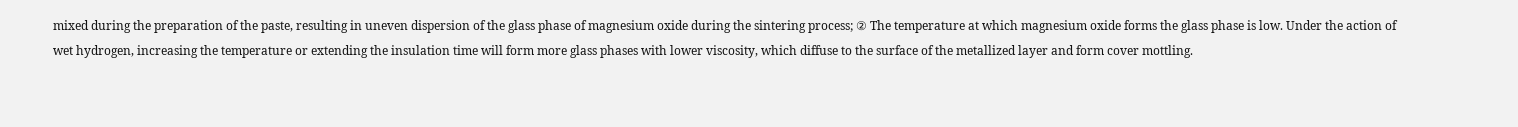mixed during the preparation of the paste, resulting in uneven dispersion of the glass phase of magnesium oxide during the sintering process; ② The temperature at which magnesium oxide forms the glass phase is low. Under the action of wet hydrogen, increasing the temperature or extending the insulation time will form more glass phases with lower viscosity, which diffuse to the surface of the metallized layer and form cover mottling.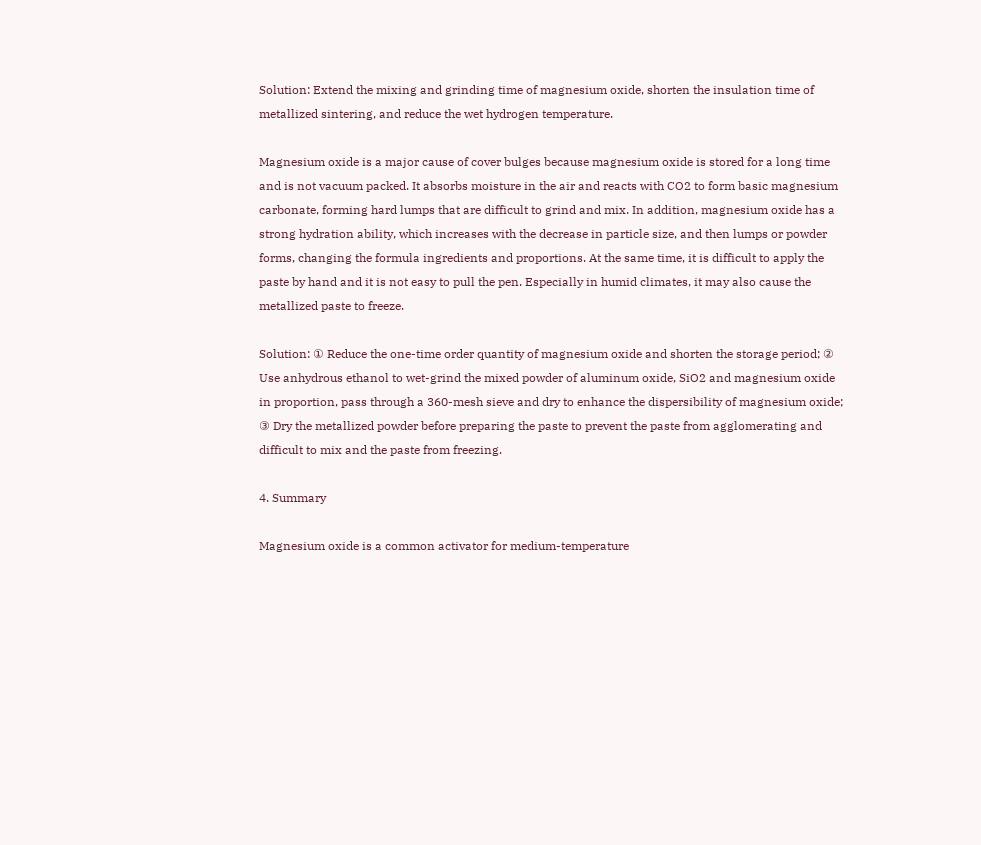Solution: Extend the mixing and grinding time of magnesium oxide, shorten the insulation time of metallized sintering, and reduce the wet hydrogen temperature.

Magnesium oxide is a major cause of cover bulges because magnesium oxide is stored for a long time and is not vacuum packed. It absorbs moisture in the air and reacts with CO2 to form basic magnesium carbonate, forming hard lumps that are difficult to grind and mix. In addition, magnesium oxide has a strong hydration ability, which increases with the decrease in particle size, and then lumps or powder forms, changing the formula ingredients and proportions. At the same time, it is difficult to apply the paste by hand and it is not easy to pull the pen. Especially in humid climates, it may also cause the metallized paste to freeze.

Solution: ① Reduce the one-time order quantity of magnesium oxide and shorten the storage period; ② Use anhydrous ethanol to wet-grind the mixed powder of aluminum oxide, SiO2 and magnesium oxide in proportion, pass through a 360-mesh sieve and dry to enhance the dispersibility of magnesium oxide; ③ Dry the metallized powder before preparing the paste to prevent the paste from agglomerating and difficult to mix and the paste from freezing.

4. Summary

Magnesium oxide is a common activator for medium-temperature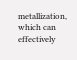metallization, which can effectively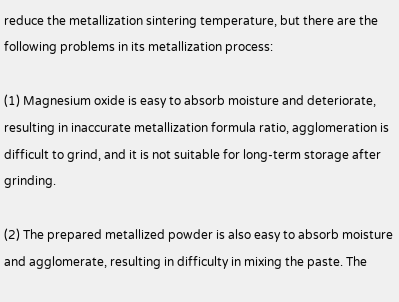reduce the metallization sintering temperature, but there are the following problems in its metallization process:

(1) Magnesium oxide is easy to absorb moisture and deteriorate, resulting in inaccurate metallization formula ratio, agglomeration is difficult to grind, and it is not suitable for long-term storage after grinding.

(2) The prepared metallized powder is also easy to absorb moisture and agglomerate, resulting in difficulty in mixing the paste. The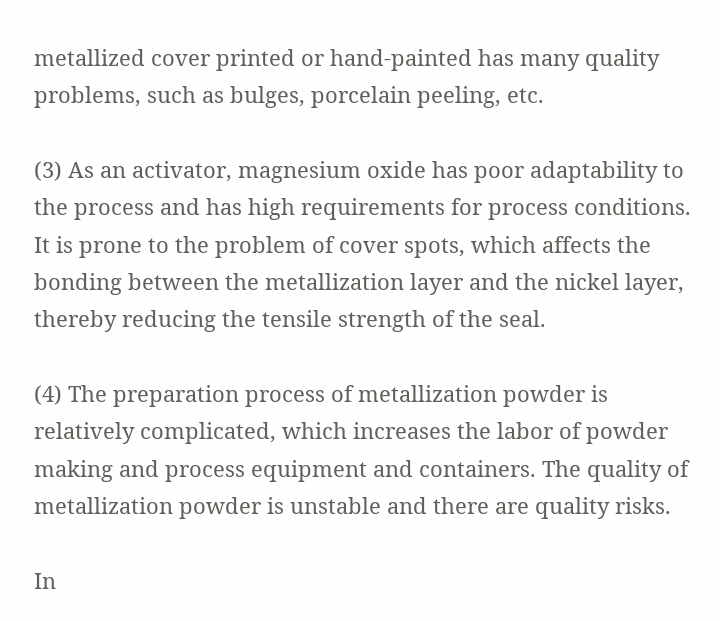metallized cover printed or hand-painted has many quality problems, such as bulges, porcelain peeling, etc.

(3) As an activator, magnesium oxide has poor adaptability to the process and has high requirements for process conditions. It is prone to the problem of cover spots, which affects the bonding between the metallization layer and the nickel layer, thereby reducing the tensile strength of the seal.

(4) The preparation process of metallization powder is relatively complicated, which increases the labor of powder making and process equipment and containers. The quality of metallization powder is unstable and there are quality risks.

In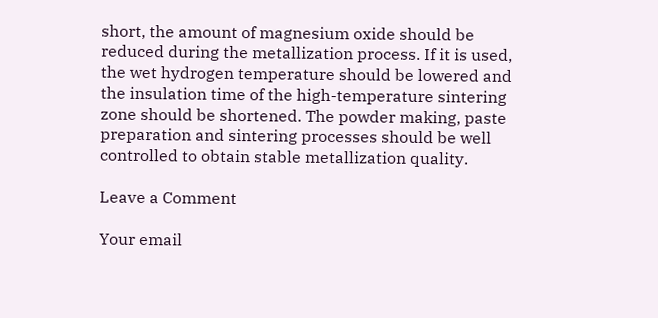short, the amount of magnesium oxide should be reduced during the metallization process. If it is used, the wet hydrogen temperature should be lowered and the insulation time of the high-temperature sintering zone should be shortened. The powder making, paste preparation and sintering processes should be well controlled to obtain stable metallization quality.

Leave a Comment

Your email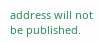address will not be published.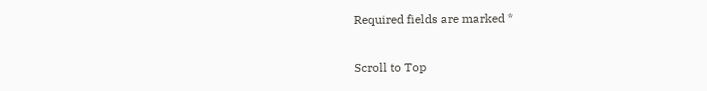Required fields are marked *

Scroll to Top